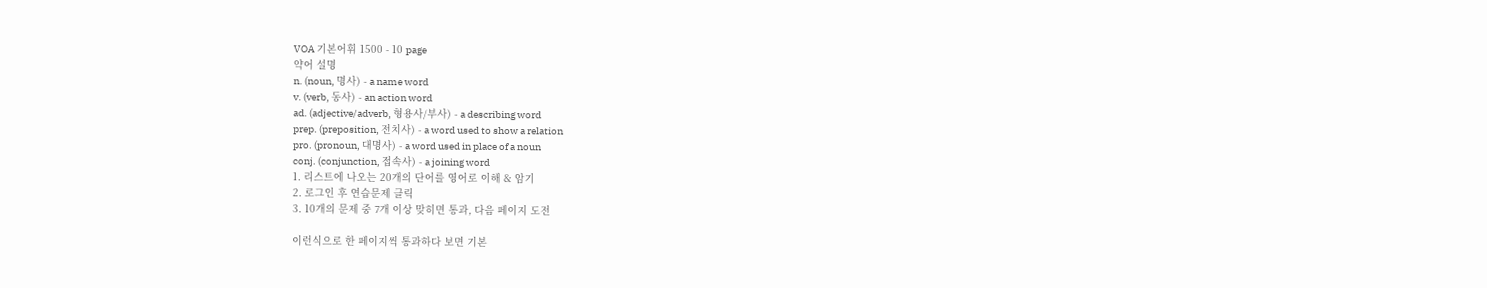VOA 기본어휘 1500 - 10 page
약어 설명
n. (noun, 명사) - a name word
v. (verb, 동사) - an action word
ad. (adjective/adverb, 형용사/부사) - a describing word
prep. (preposition, 전치사) - a word used to show a relation
pro. (pronoun, 대명사) - a word used in place of a noun
conj. (conjunction, 접속사) - a joining word
1. 리스트에 나오는 20개의 단어를 영어로 이해 & 암기
2. 로그인 후 연습문제 클릭
3. 10개의 문제 중 7개 이상 맞히면 통과, 다음 페이지 도전

이런식으로 한 페이지씩 통과하다 보면 기본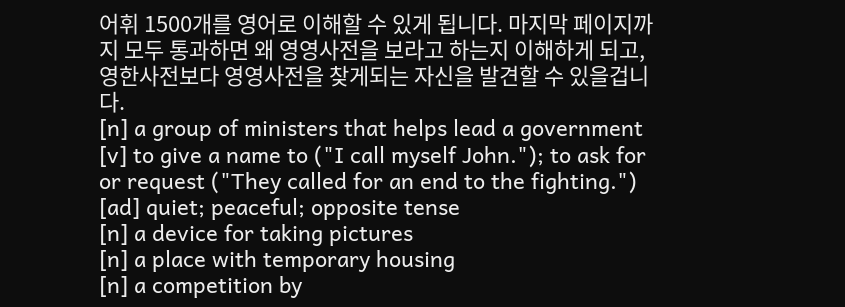어휘 1500개를 영어로 이해할 수 있게 됩니다. 마지막 페이지까지 모두 통과하면 왜 영영사전을 보라고 하는지 이해하게 되고, 영한사전보다 영영사전을 찾게되는 자신을 발견할 수 있을겁니다.
[n] a group of ministers that helps lead a government
[v] to give a name to ("I call myself John."); to ask for or request ("They called for an end to the fighting.")
[ad] quiet; peaceful; opposite tense
[n] a device for taking pictures
[n] a place with temporary housing
[n] a competition by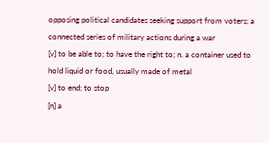opposing political candidates seeking support from voters; a connected series of military actions during a war
[v] to be able to; to have the right to; n. a container used to hold liquid or food, usually made of metal
[v] to end; to stop
[n] a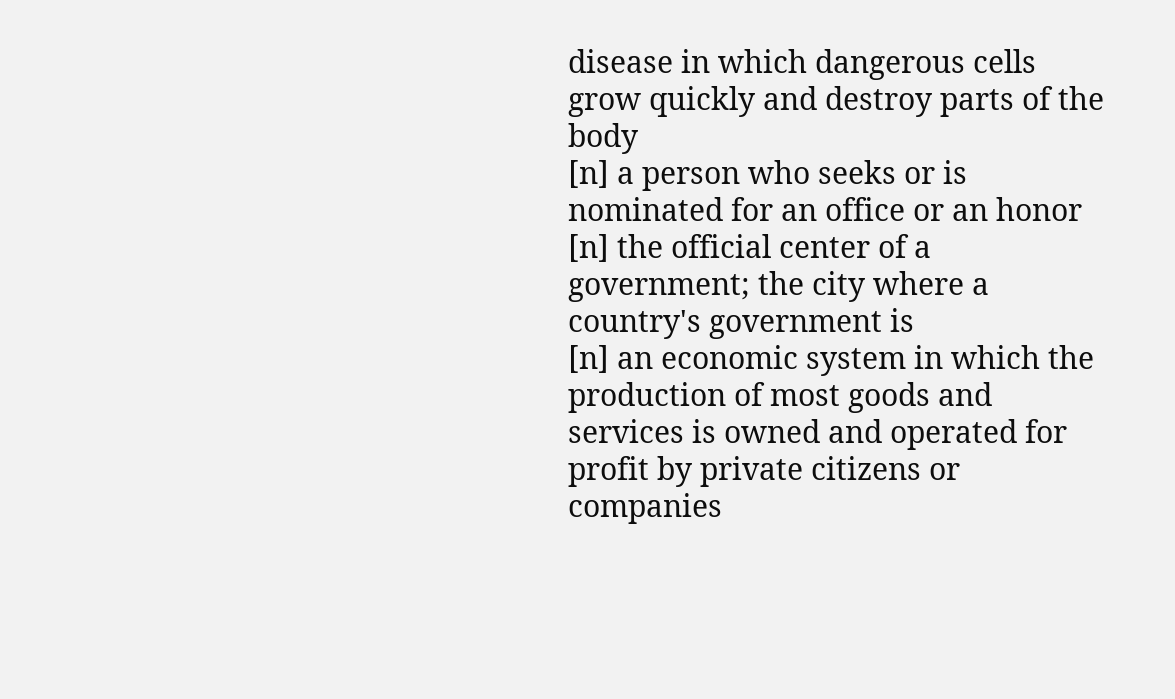disease in which dangerous cells grow quickly and destroy parts of the body
[n] a person who seeks or is nominated for an office or an honor
[n] the official center of a government; the city where a country's government is
[n] an economic system in which the production of most goods and services is owned and operated for profit by private citizens or companies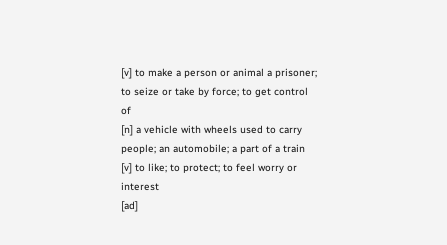[v] to make a person or animal a prisoner; to seize or take by force; to get control of
[n] a vehicle with wheels used to carry people; an automobile; a part of a train
[v] to like; to protect; to feel worry or interest
[ad]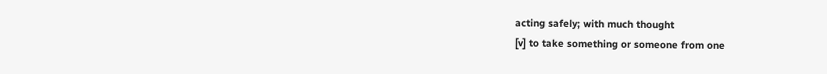acting safely; with much thought
[v] to take something or someone from one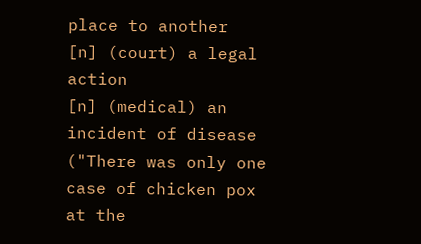place to another
[n] (court) a legal action
[n] (medical) an incident of disease ("There was only one case of chicken pox at the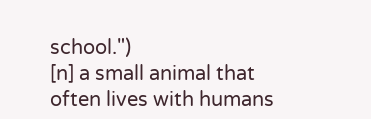school.")
[n] a small animal that often lives with humans